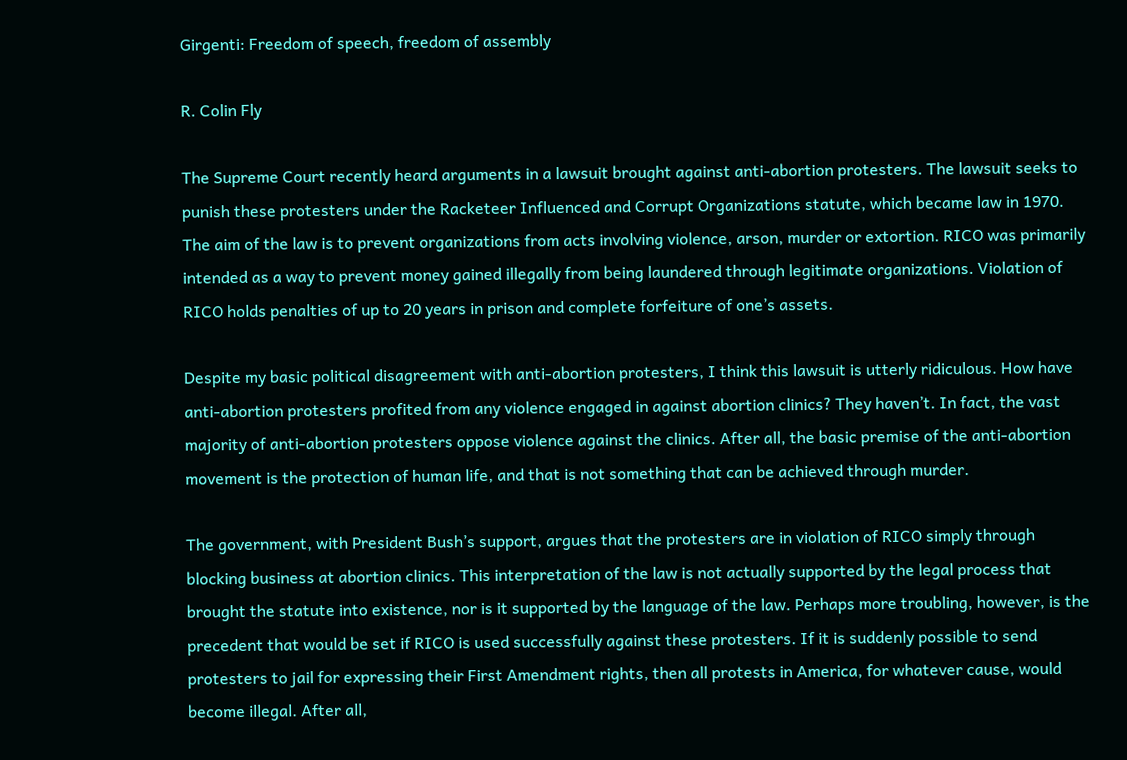Girgenti: Freedom of speech, freedom of assembly

R. Colin Fly

The Supreme Court recently heard arguments in a lawsuit brought against anti-abortion protesters. The lawsuit seeks to punish these protesters under the Racketeer Influenced and Corrupt Organizations statute, which became law in 1970. The aim of the law is to prevent organizations from acts involving violence, arson, murder or extortion. RICO was primarily intended as a way to prevent money gained illegally from being laundered through legitimate organizations. Violation of RICO holds penalties of up to 20 years in prison and complete forfeiture of one’s assets.

Despite my basic political disagreement with anti-abortion protesters, I think this lawsuit is utterly ridiculous. How have anti-abortion protesters profited from any violence engaged in against abortion clinics? They haven’t. In fact, the vast majority of anti-abortion protesters oppose violence against the clinics. After all, the basic premise of the anti-abortion movement is the protection of human life, and that is not something that can be achieved through murder.

The government, with President Bush’s support, argues that the protesters are in violation of RICO simply through blocking business at abortion clinics. This interpretation of the law is not actually supported by the legal process that brought the statute into existence, nor is it supported by the language of the law. Perhaps more troubling, however, is the precedent that would be set if RICO is used successfully against these protesters. If it is suddenly possible to send protesters to jail for expressing their First Amendment rights, then all protests in America, for whatever cause, would become illegal. After all,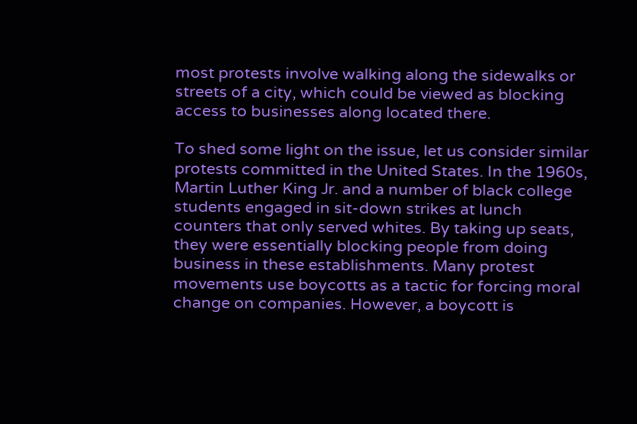most protests involve walking along the sidewalks or streets of a city, which could be viewed as blocking access to businesses along located there.

To shed some light on the issue, let us consider similar protests committed in the United States. In the 1960s, Martin Luther King Jr. and a number of black college students engaged in sit-down strikes at lunch counters that only served whites. By taking up seats, they were essentially blocking people from doing business in these establishments. Many protest movements use boycotts as a tactic for forcing moral change on companies. However, a boycott is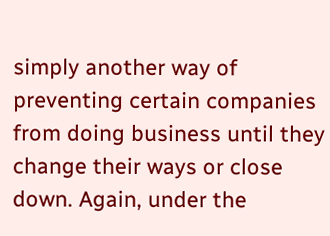simply another way of preventing certain companies from doing business until they change their ways or close down. Again, under the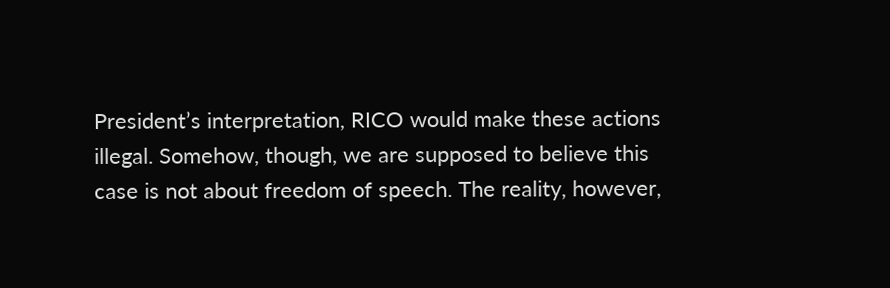President’s interpretation, RICO would make these actions illegal. Somehow, though, we are supposed to believe this case is not about freedom of speech. The reality, however,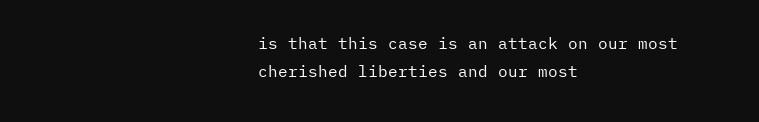is that this case is an attack on our most cherished liberties and our most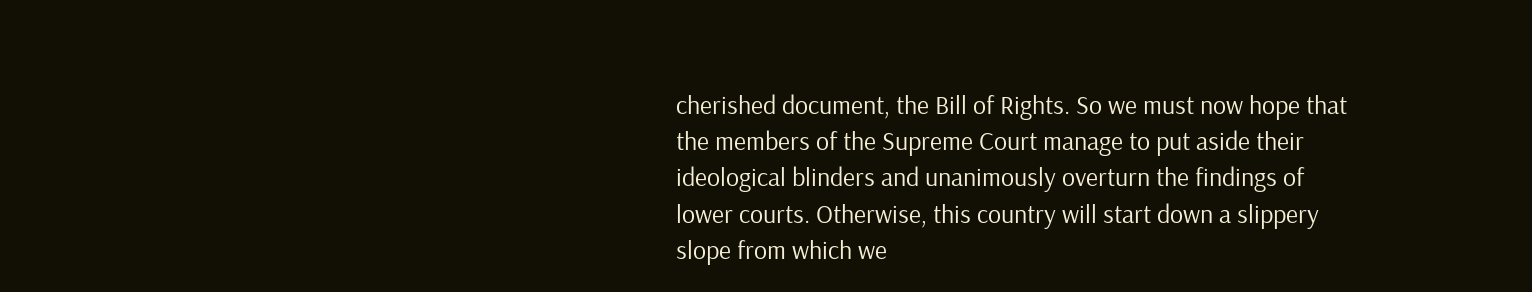cherished document, the Bill of Rights. So we must now hope that the members of the Supreme Court manage to put aside their ideological blinders and unanimously overturn the findings of lower courts. Otherwise, this country will start down a slippery slope from which we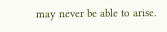may never be able to arise.